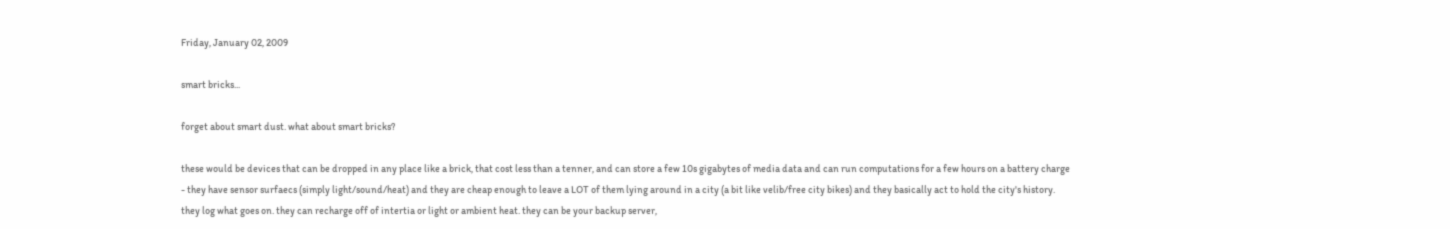Friday, January 02, 2009

smart bricks...

forget about smart dust. what about smart bricks?

these would be devices that can be dropped in any place like a brick, that cost less than a tenner, and can store a few 10s gigabytes of media data and can run computations for a few hours on a battery charge - they have sensor surfaecs (simply light/sound/heat) and they are cheap enough to leave a LOT of them lying around in a city (a bit like velib/free city bikes) and they basically act to hold the city's history. they log what goes on. they can recharge off of intertia or light or ambient heat. they can be your backup server,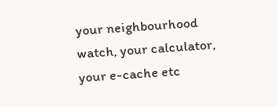your neighbourhood watch, your calculator, your e-cache etc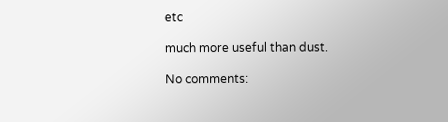etc

much more useful than dust.

No comments: